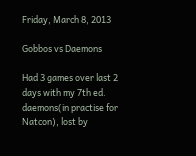Friday, March 8, 2013

Gobbos vs Daemons

Had 3 games over last 2 days with my 7th ed. daemons(in practise for Natcon), lost by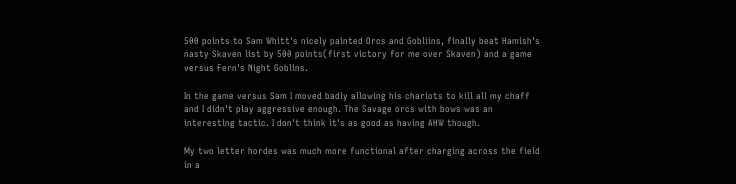500 points to Sam Whitt's nicely painted Orcs and Gobliins, finally beat Hamish's nasty Skaven list by 500 points(first victory for me over Skaven) and a game versus Fern's Night Goblins.

In the game versus Sam I moved badly allowing his chariots to kill all my chaff and I didn't play aggressive enough. The Savage orcs with bows was an interesting tactic. I don't think it's as good as having AHW though.

My two letter hordes was much more functional after charging across the field in a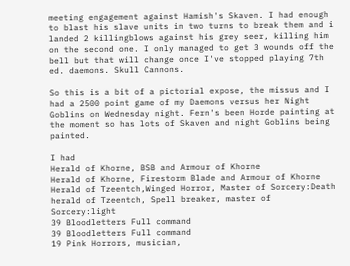meeting engagement against Hamish's Skaven. I had enough to blast his slave units in two turns to break them and i landed 2 killingblows against his grey seer, killing him on the second one. I only managed to get 3 wounds off the bell but that will change once I've stopped playing 7th ed. daemons. Skull Cannons.

So this is a bit of a pictorial expose, the missus and I had a 2500 point game of my Daemons versus her Night Goblins on Wednesday night. Fern's been Horde painting at the moment so has lots of Skaven and night Goblins being painted.

I had
Herald of Khorne, BSB and Armour of Khorne
Herald of Khorne, Firestorm Blade and Armour of Khorne
Herald of Tzeentch,Winged Horror, Master of Sorcery:Death
herald of Tzeentch, Spell breaker, master of Sorcery:light
39 Bloodletters Full command
39 Bloodletters Full command
19 Pink Horrors, musician,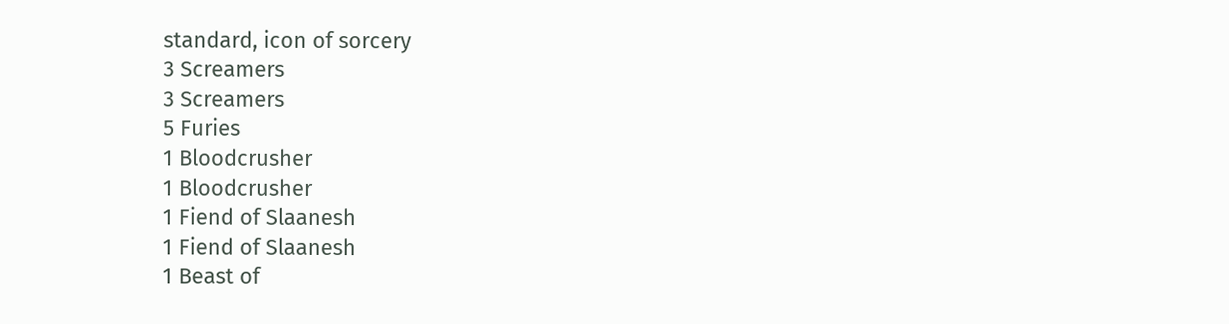standard, icon of sorcery
3 Screamers
3 Screamers
5 Furies
1 Bloodcrusher
1 Bloodcrusher
1 Fiend of Slaanesh
1 Fiend of Slaanesh
1 Beast of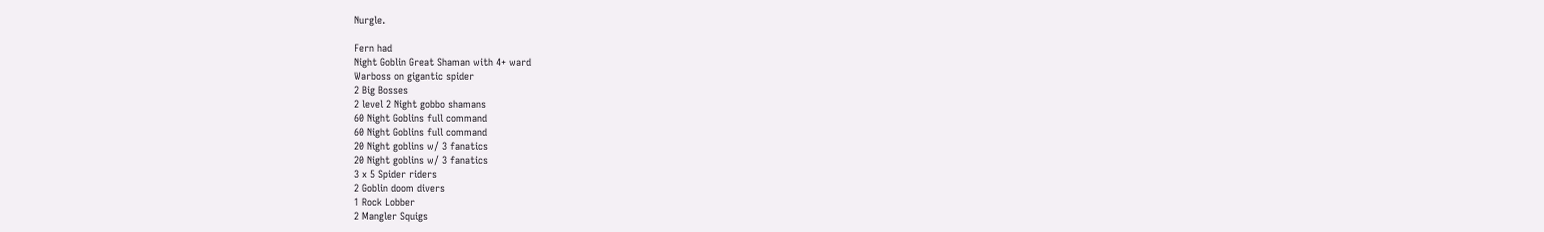Nurgle.

Fern had
Night Goblin Great Shaman with 4+ ward
Warboss on gigantic spider
2 Big Bosses
2 level 2 Night gobbo shamans
60 Night Goblins full command
60 Night Goblins full command
20 Night goblins w/ 3 fanatics
20 Night goblins w/ 3 fanatics
3 x 5 Spider riders
2 Goblin doom divers
1 Rock Lobber
2 Mangler Squigs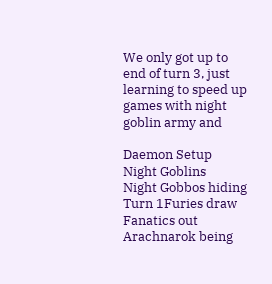We only got up to end of turn 3, just learning to speed up games with night goblin army and

Daemon Setup
Night Goblins
Night Gobbos hiding
Turn 1Furies draw Fanatics out
Arachnarok being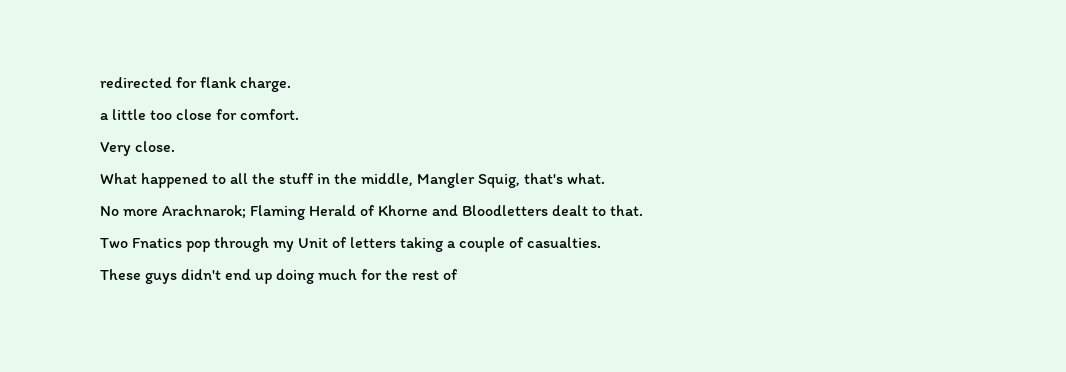redirected for flank charge.
a little too close for comfort.
Very close.
What happened to all the stuff in the middle, Mangler Squig, that's what.
No more Arachnarok; Flaming Herald of Khorne and Bloodletters dealt to that.
Two Fnatics pop through my Unit of letters taking a couple of casualties.
These guys didn't end up doing much for the rest of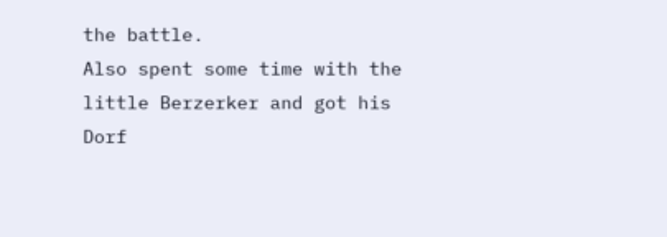the battle.
Also spent some time with the little Berzerker and got his Dorf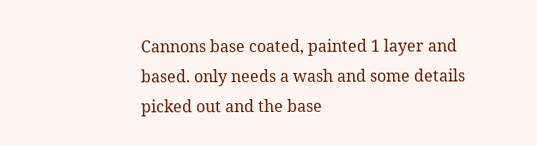Cannons base coated, painted 1 layer and based. only needs a wash and some details picked out and the base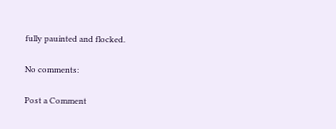fully pauinted and flocked.

No comments:

Post a Comment